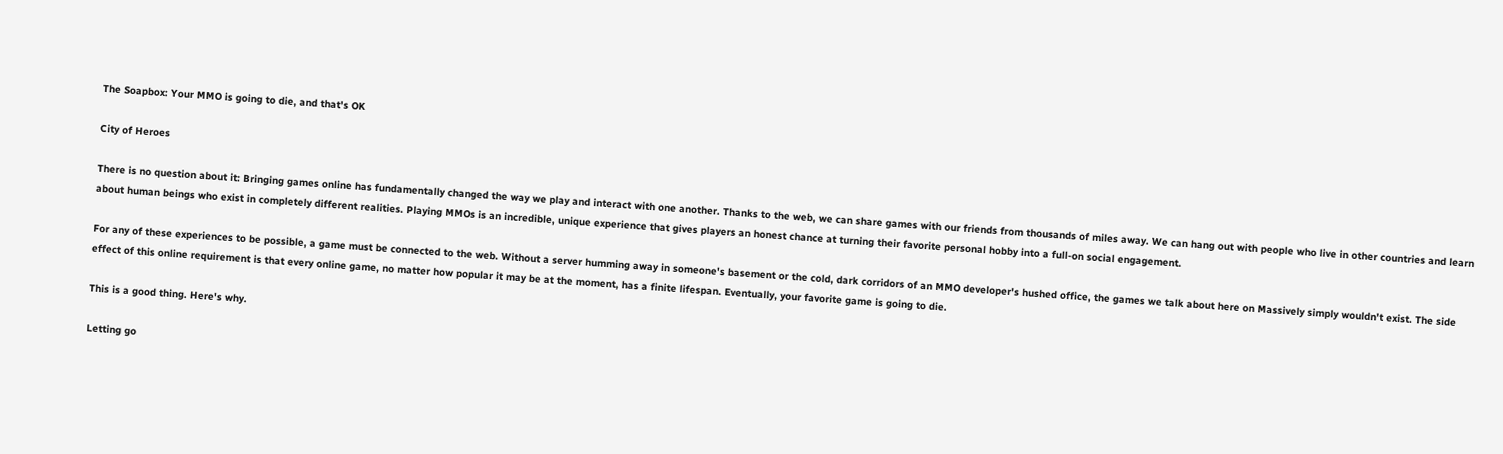The Soapbox: Your MMO is going to die, and that's OK

City of Heroes

There is no question about it: Bringing games online has fundamentally changed the way we play and interact with one another. Thanks to the web, we can share games with our friends from thousands of miles away. We can hang out with people who live in other countries and learn about human beings who exist in completely different realities. Playing MMOs is an incredible, unique experience that gives players an honest chance at turning their favorite personal hobby into a full-on social engagement.

For any of these experiences to be possible, a game must be connected to the web. Without a server humming away in someone's basement or the cold, dark corridors of an MMO developer's hushed office, the games we talk about here on Massively simply wouldn't exist. The side effect of this online requirement is that every online game, no matter how popular it may be at the moment, has a finite lifespan. Eventually, your favorite game is going to die.

This is a good thing. Here's why.

Letting go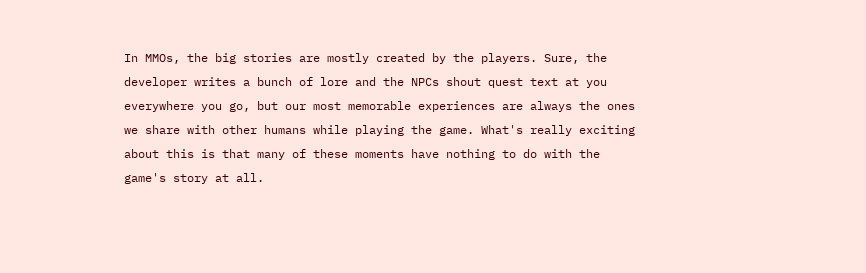In MMOs, the big stories are mostly created by the players. Sure, the developer writes a bunch of lore and the NPCs shout quest text at you everywhere you go, but our most memorable experiences are always the ones we share with other humans while playing the game. What's really exciting about this is that many of these moments have nothing to do with the game's story at all.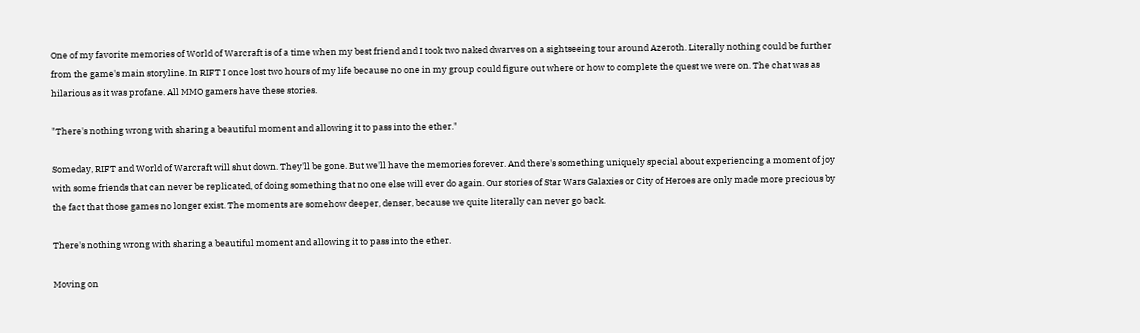One of my favorite memories of World of Warcraft is of a time when my best friend and I took two naked dwarves on a sightseeing tour around Azeroth. Literally nothing could be further from the game's main storyline. In RIFT I once lost two hours of my life because no one in my group could figure out where or how to complete the quest we were on. The chat was as hilarious as it was profane. All MMO gamers have these stories.

"There's nothing wrong with sharing a beautiful moment and allowing it to pass into the ether."

Someday, RIFT and World of Warcraft will shut down. They'll be gone. But we'll have the memories forever. And there's something uniquely special about experiencing a moment of joy with some friends that can never be replicated, of doing something that no one else will ever do again. Our stories of Star Wars Galaxies or City of Heroes are only made more precious by the fact that those games no longer exist. The moments are somehow deeper, denser, because we quite literally can never go back.

There's nothing wrong with sharing a beautiful moment and allowing it to pass into the ether.

Moving on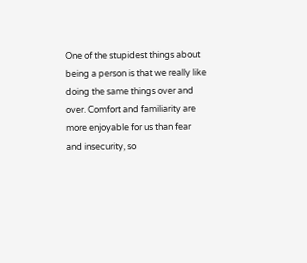One of the stupidest things about being a person is that we really like doing the same things over and over. Comfort and familiarity are more enjoyable for us than fear and insecurity, so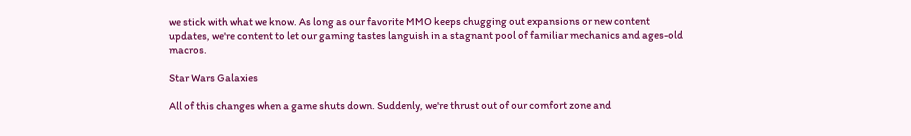we stick with what we know. As long as our favorite MMO keeps chugging out expansions or new content updates, we're content to let our gaming tastes languish in a stagnant pool of familiar mechanics and ages-old macros.

Star Wars Galaxies

All of this changes when a game shuts down. Suddenly, we're thrust out of our comfort zone and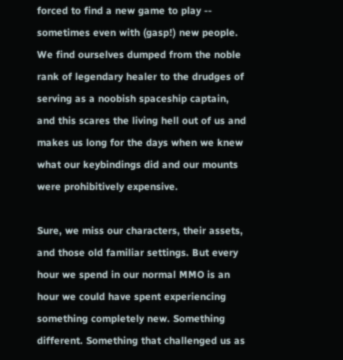forced to find a new game to play -- sometimes even with (gasp!) new people. We find ourselves dumped from the noble rank of legendary healer to the drudges of serving as a noobish spaceship captain, and this scares the living hell out of us and makes us long for the days when we knew what our keybindings did and our mounts were prohibitively expensive.

Sure, we miss our characters, their assets, and those old familiar settings. But every hour we spend in our normal MMO is an hour we could have spent experiencing something completely new. Something different. Something that challenged us as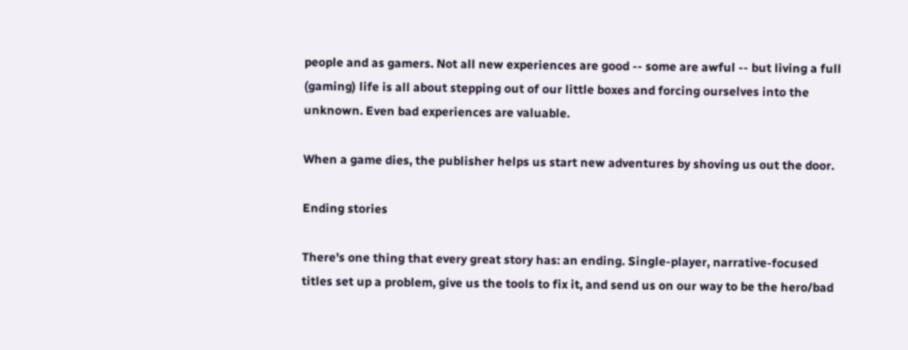people and as gamers. Not all new experiences are good -- some are awful -- but living a full (gaming) life is all about stepping out of our little boxes and forcing ourselves into the unknown. Even bad experiences are valuable.

When a game dies, the publisher helps us start new adventures by shoving us out the door.

Ending stories

There's one thing that every great story has: an ending. Single-player, narrative-focused titles set up a problem, give us the tools to fix it, and send us on our way to be the hero/bad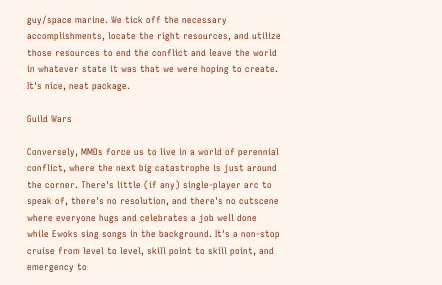guy/space marine. We tick off the necessary accomplishments, locate the right resources, and utilize those resources to end the conflict and leave the world in whatever state it was that we were hoping to create. It's nice, neat package.

Guild Wars

Conversely, MMOs force us to live in a world of perennial conflict, where the next big catastrophe is just around the corner. There's little (if any) single-player arc to speak of, there's no resolution, and there's no cutscene where everyone hugs and celebrates a job well done while Ewoks sing songs in the background. It's a non-stop cruise from level to level, skill point to skill point, and emergency to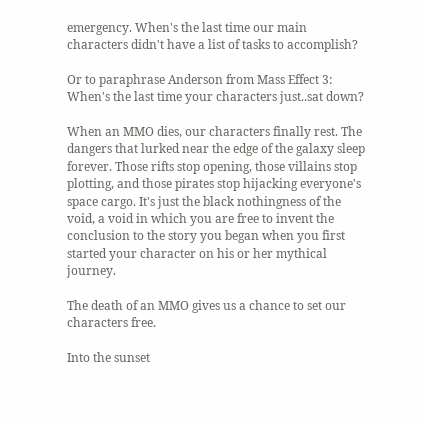emergency. When's the last time our main characters didn't have a list of tasks to accomplish?

Or to paraphrase Anderson from Mass Effect 3: When's the last time your characters just..sat down?

When an MMO dies, our characters finally rest. The dangers that lurked near the edge of the galaxy sleep forever. Those rifts stop opening, those villains stop plotting, and those pirates stop hijacking everyone's space cargo. It's just the black nothingness of the void, a void in which you are free to invent the conclusion to the story you began when you first started your character on his or her mythical journey.

The death of an MMO gives us a chance to set our characters free.

Into the sunset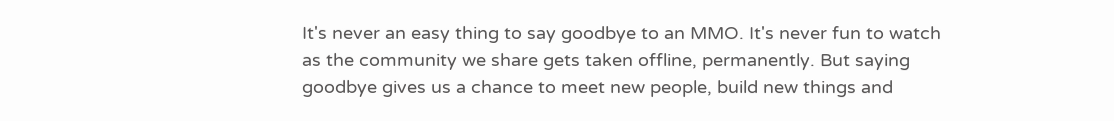It's never an easy thing to say goodbye to an MMO. It's never fun to watch as the community we share gets taken offline, permanently. But saying goodbye gives us a chance to meet new people, build new things and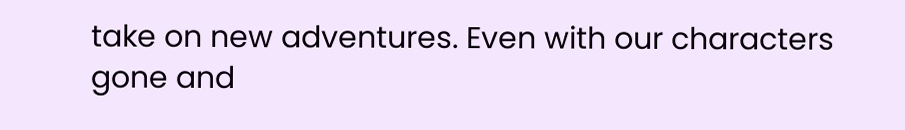take on new adventures. Even with our characters gone and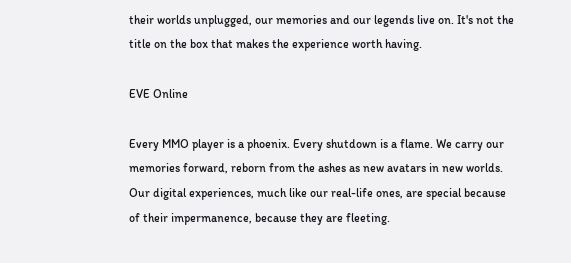their worlds unplugged, our memories and our legends live on. It's not the title on the box that makes the experience worth having.

EVE Online

Every MMO player is a phoenix. Every shutdown is a flame. We carry our memories forward, reborn from the ashes as new avatars in new worlds. Our digital experiences, much like our real-life ones, are special because of their impermanence, because they are fleeting.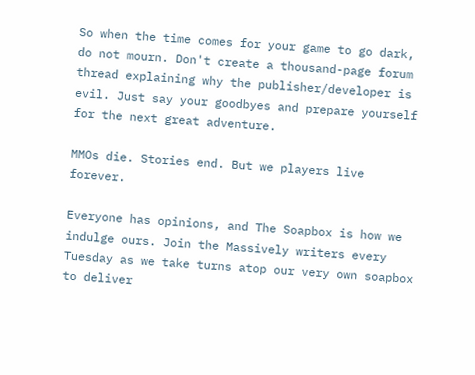So when the time comes for your game to go dark, do not mourn. Don't create a thousand-page forum thread explaining why the publisher/developer is evil. Just say your goodbyes and prepare yourself for the next great adventure.

MMOs die. Stories end. But we players live forever.

Everyone has opinions, and The Soapbox is how we indulge ours. Join the Massively writers every Tuesday as we take turns atop our very own soapbox to deliver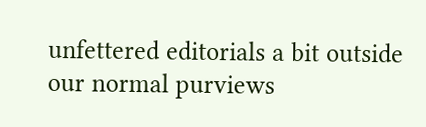unfettered editorials a bit outside our normal purviews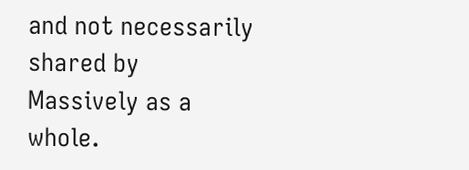and not necessarily shared by Massively as a whole.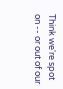Think we're spot on -- or out of our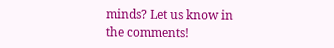minds? Let us know in the comments!